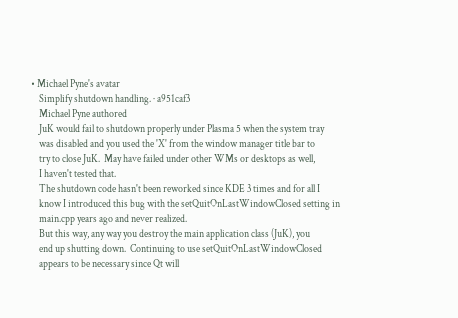• Michael Pyne's avatar
    Simplify shutdown handling. · a951caf3
    Michael Pyne authored
    JuK would fail to shutdown properly under Plasma 5 when the system tray
    was disabled and you used the 'X' from the window manager title bar to
    try to close JuK.  May have failed under other WMs or desktops as well,
    I haven't tested that.
    The shutdown code hasn't been reworked since KDE 3 times and for all I
    know I introduced this bug with the setQuitOnLastWindowClosed setting in
    main.cpp years ago and never realized.
    But this way, any way you destroy the main application class (JuK), you
    end up shutting down.  Continuing to use setQuitOnLastWindowClosed
    appears to be necessary since Qt will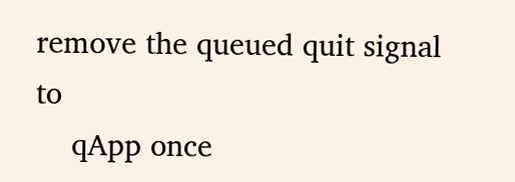remove the queued quit signal to
    qApp once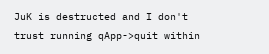JuK is destructed and I don't trust running qApp->quit within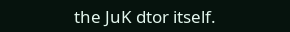the JuK dtor itself.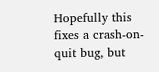Hopefully this fixes a crash-on-quit bug, but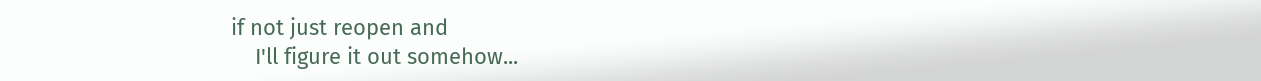if not just reopen and
    I'll figure it out somehow...